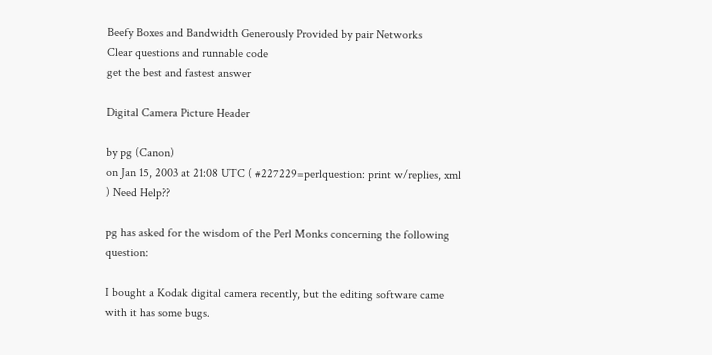Beefy Boxes and Bandwidth Generously Provided by pair Networks
Clear questions and runnable code
get the best and fastest answer

Digital Camera Picture Header

by pg (Canon)
on Jan 15, 2003 at 21:08 UTC ( #227229=perlquestion: print w/replies, xml ) Need Help??

pg has asked for the wisdom of the Perl Monks concerning the following question:

I bought a Kodak digital camera recently, but the editing software came with it has some bugs.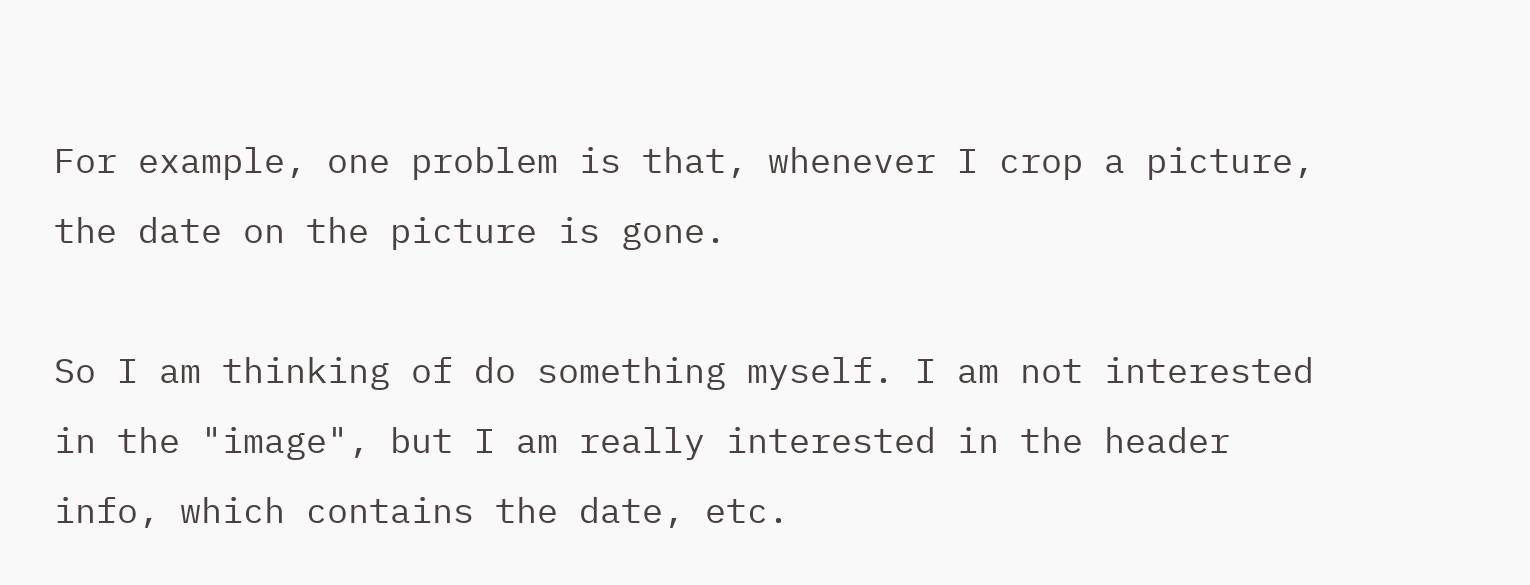For example, one problem is that, whenever I crop a picture, the date on the picture is gone.

So I am thinking of do something myself. I am not interested in the "image", but I am really interested in the header info, which contains the date, etc.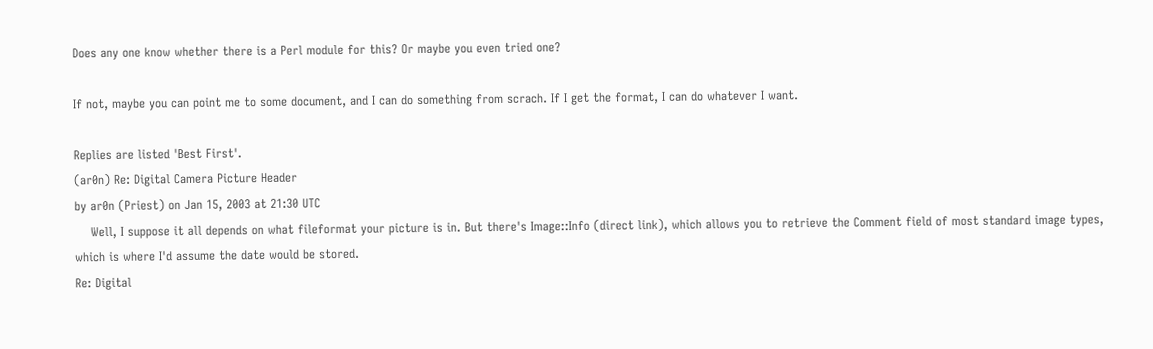Does any one know whether there is a Perl module for this? Or maybe you even tried one?

If not, maybe you can point me to some document, and I can do something from scrach. If I get the format, I can do whatever I want.

Replies are listed 'Best First'.
(ar0n) Re: Digital Camera Picture Header
by ar0n (Priest) on Jan 15, 2003 at 21:30 UTC
    Well, I suppose it all depends on what fileformat your picture is in. But there's Image::Info (direct link), which allows you to retrieve the Comment field of most standard image types, which is where I'd assume the date would be stored.
Re: Digital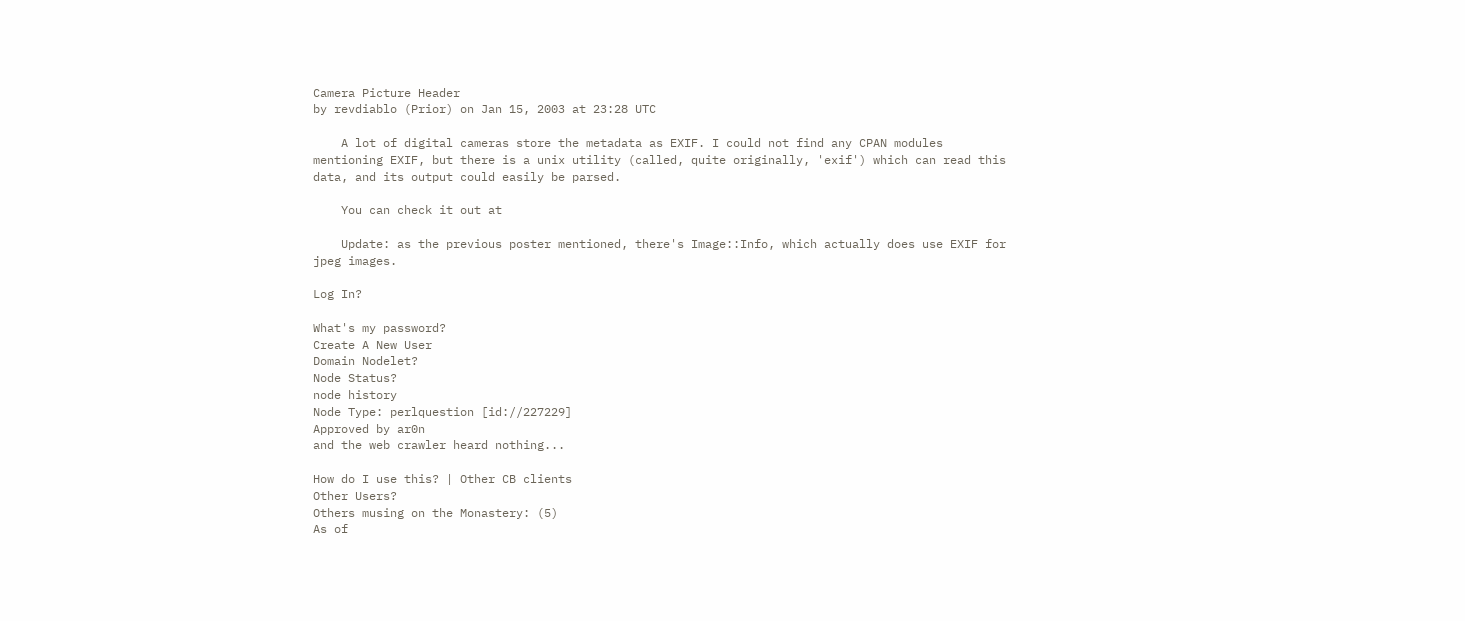Camera Picture Header
by revdiablo (Prior) on Jan 15, 2003 at 23:28 UTC

    A lot of digital cameras store the metadata as EXIF. I could not find any CPAN modules mentioning EXIF, but there is a unix utility (called, quite originally, 'exif') which can read this data, and its output could easily be parsed.

    You can check it out at

    Update: as the previous poster mentioned, there's Image::Info, which actually does use EXIF for jpeg images.

Log In?

What's my password?
Create A New User
Domain Nodelet?
Node Status?
node history
Node Type: perlquestion [id://227229]
Approved by ar0n
and the web crawler heard nothing...

How do I use this? | Other CB clients
Other Users?
Others musing on the Monastery: (5)
As of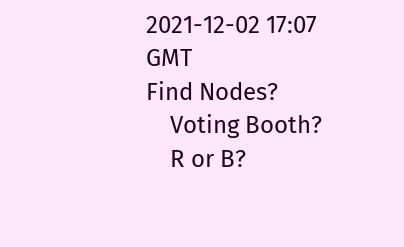2021-12-02 17:07 GMT
Find Nodes?
    Voting Booth?
    R or B?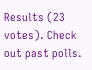Results (23 votes). Check out past polls.